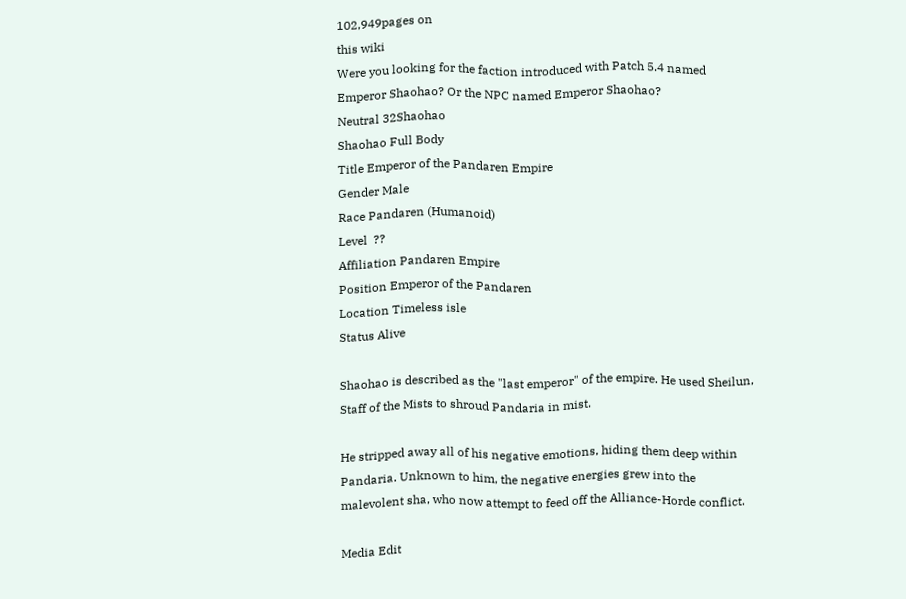102,949pages on
this wiki
Were you looking for the faction introduced with Patch 5.4 named Emperor Shaohao? Or the NPC named Emperor Shaohao?
Neutral 32Shaohao
Shaohao Full Body
Title Emperor of the Pandaren Empire
Gender Male
Race Pandaren (Humanoid)
Level  ??
Affiliation Pandaren Empire
Position Emperor of the Pandaren
Location Timeless isle
Status Alive

Shaohao is described as the "last emperor" of the empire. He used Sheilun, Staff of the Mists to shroud Pandaria in mist.

He stripped away all of his negative emotions, hiding them deep within Pandaria. Unknown to him, the negative energies grew into the malevolent sha, who now attempt to feed off the Alliance-Horde conflict.

Media Edit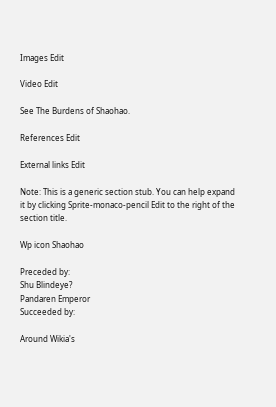Images Edit

Video Edit

See The Burdens of Shaohao.

References Edit

External links Edit

Note: This is a generic section stub. You can help expand it by clicking Sprite-monaco-pencil Edit to the right of the section title.

Wp icon Shaohao

Preceded by:
Shu Blindeye?
Pandaren Emperor
Succeeded by:

Around Wikia's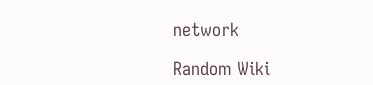network

Random Wiki